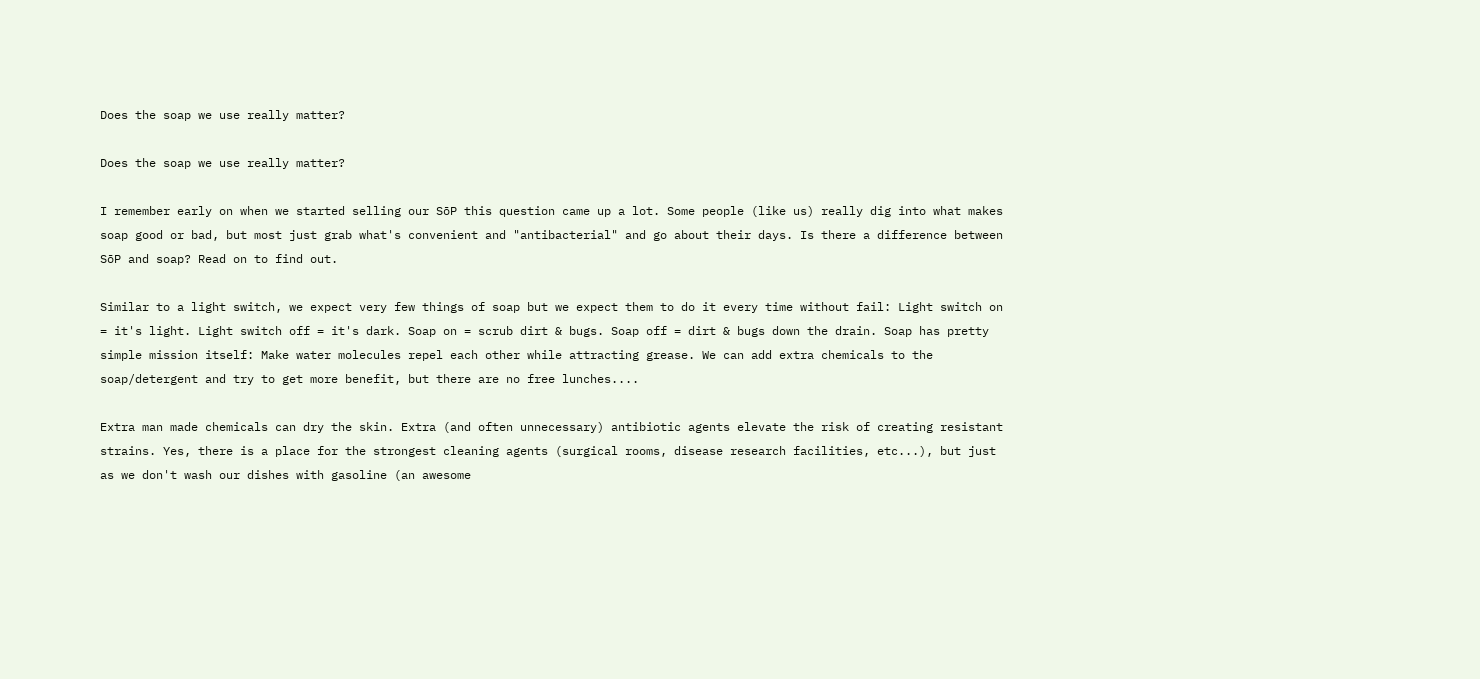Does the soap we use really matter?

Does the soap we use really matter?

I remember early on when we started selling our SōP this question came up a lot. Some people (like us) really dig into what makes soap good or bad, but most just grab what's convenient and "antibacterial" and go about their days. Is there a difference between SōP and soap? Read on to find out.

Similar to a light switch, we expect very few things of soap but we expect them to do it every time without fail: Light switch on = it's light. Light switch off = it's dark. Soap on = scrub dirt & bugs. Soap off = dirt & bugs down the drain. Soap has pretty simple mission itself: Make water molecules repel each other while attracting grease. We can add extra chemicals to the soap/detergent and try to get more benefit, but there are no free lunches....

Extra man made chemicals can dry the skin. Extra (and often unnecessary) antibiotic agents elevate the risk of creating resistant strains. Yes, there is a place for the strongest cleaning agents (surgical rooms, disease research facilities, etc...), but just as we don't wash our dishes with gasoline (an awesome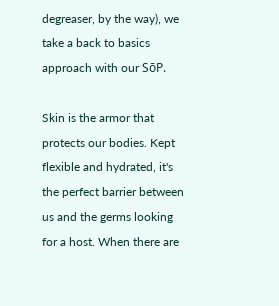degreaser, by the way), we take a back to basics approach with our SōP.

Skin is the armor that protects our bodies. Kept flexible and hydrated, it's the perfect barrier between us and the germs looking for a host. When there are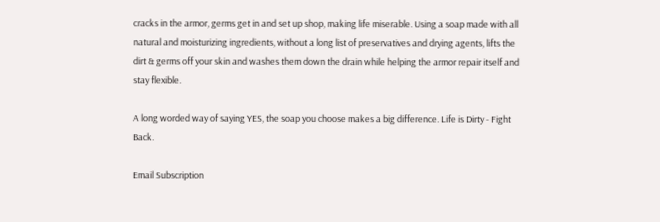cracks in the armor, germs get in and set up shop, making life miserable. Using a soap made with all natural and moisturizing ingredients, without a long list of preservatives and drying agents, lifts the dirt & germs off your skin and washes them down the drain while helping the armor repair itself and stay flexible.

A long worded way of saying YES, the soap you choose makes a big difference. Life is Dirty - Fight Back.

Email Subscription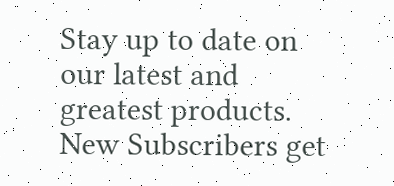Stay up to date on our latest and greatest products. New Subscribers get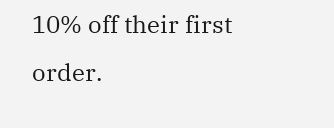10% off their first order.